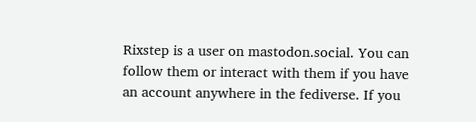Rixstep is a user on mastodon.social. You can follow them or interact with them if you have an account anywhere in the fediverse. If you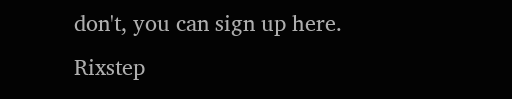don't, you can sign up here.
Rixstep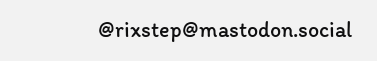@rixstep@mastodon.social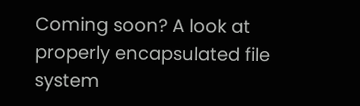Coming soon? A look at properly encapsulated file system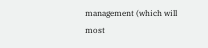management (which will most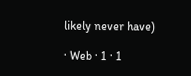likely never have)

· Web · 1 · 1